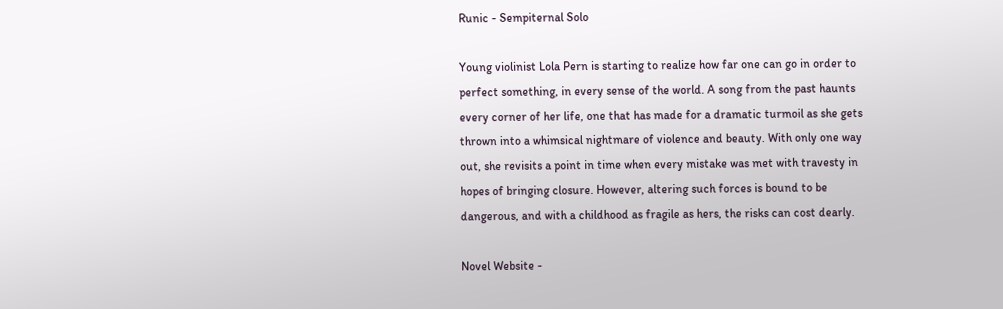Runic - Sempiternal Solo

Young violinist Lola Pern is starting to realize how far one can go in order to perfect something, in every sense of the world. A song from the past haunts every corner of her life, one that has made for a dramatic turmoil as she gets thrown into a whimsical nightmare of violence and beauty. With only one way out, she revisits a point in time when every mistake was met with travesty in hopes of bringing closure. However, altering such forces is bound to be dangerous, and with a childhood as fragile as hers, the risks can cost dearly.

Novel Website -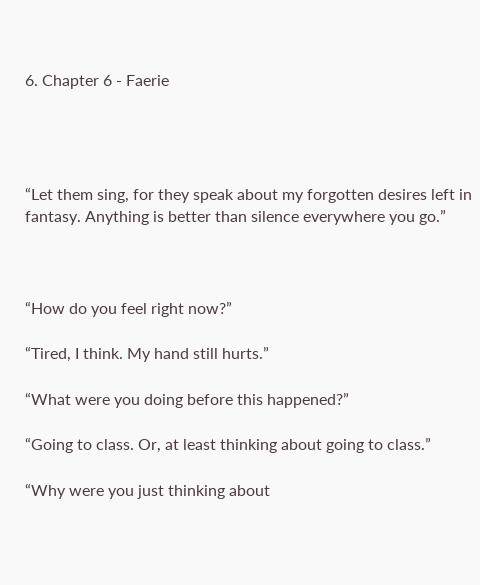6. Chapter 6 - Faerie




“Let them sing, for they speak about my forgotten desires left in fantasy. Anything is better than silence everywhere you go.”



“How do you feel right now?”

“Tired, I think. My hand still hurts.”

“What were you doing before this happened?”

“Going to class. Or, at least thinking about going to class.”

“Why were you just thinking about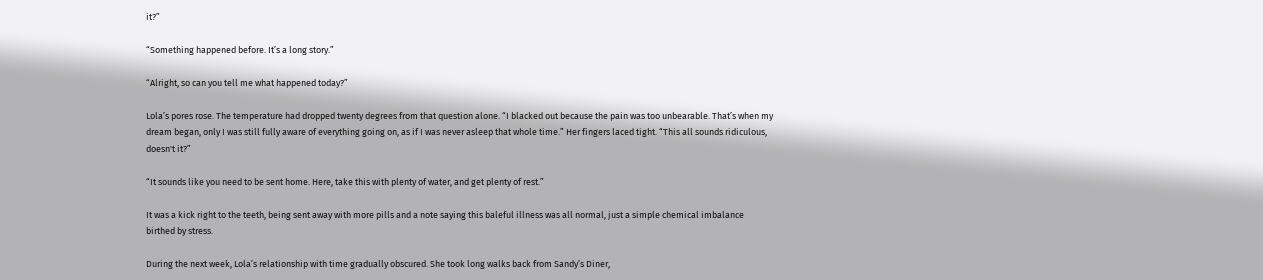it?”

“Something happened before. It’s a long story.”

“Alright, so can you tell me what happened today?”

Lola’s pores rose. The temperature had dropped twenty degrees from that question alone. “I blacked out because the pain was too unbearable. That’s when my dream began, only I was still fully aware of everything going on, as if I was never asleep that whole time.” Her fingers laced tight. “This all sounds ridiculous, doesn't it?”

“It sounds like you need to be sent home. Here, take this with plenty of water, and get plenty of rest.”

It was a kick right to the teeth, being sent away with more pills and a note saying this baleful illness was all normal, just a simple chemical imbalance birthed by stress.

During the next week, Lola’s relationship with time gradually obscured. She took long walks back from Sandy’s Diner,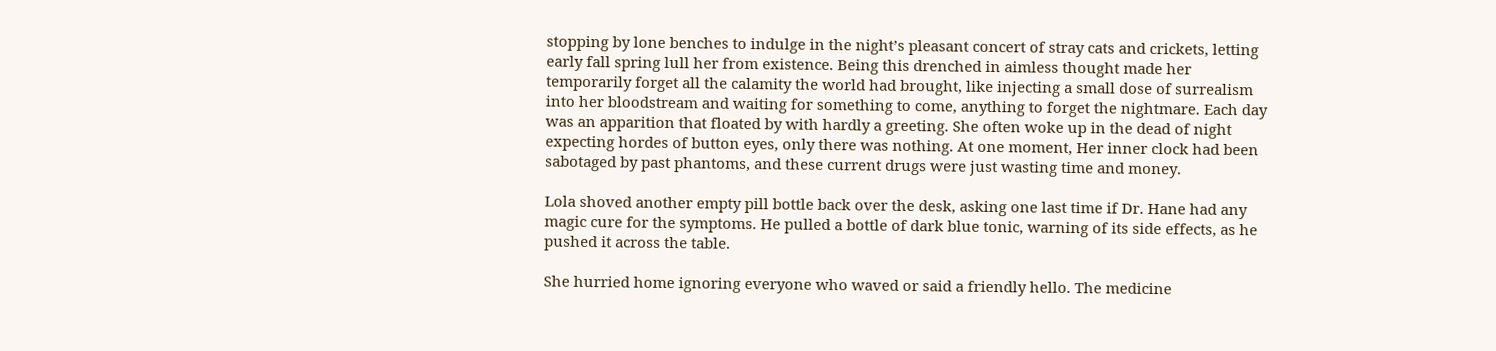stopping by lone benches to indulge in the night’s pleasant concert of stray cats and crickets, letting early fall spring lull her from existence. Being this drenched in aimless thought made her temporarily forget all the calamity the world had brought, like injecting a small dose of surrealism into her bloodstream and waiting for something to come, anything to forget the nightmare. Each day was an apparition that floated by with hardly a greeting. She often woke up in the dead of night expecting hordes of button eyes, only there was nothing. At one moment, Her inner clock had been sabotaged by past phantoms, and these current drugs were just wasting time and money.

Lola shoved another empty pill bottle back over the desk, asking one last time if Dr. Hane had any magic cure for the symptoms. He pulled a bottle of dark blue tonic, warning of its side effects, as he pushed it across the table.

She hurried home ignoring everyone who waved or said a friendly hello. The medicine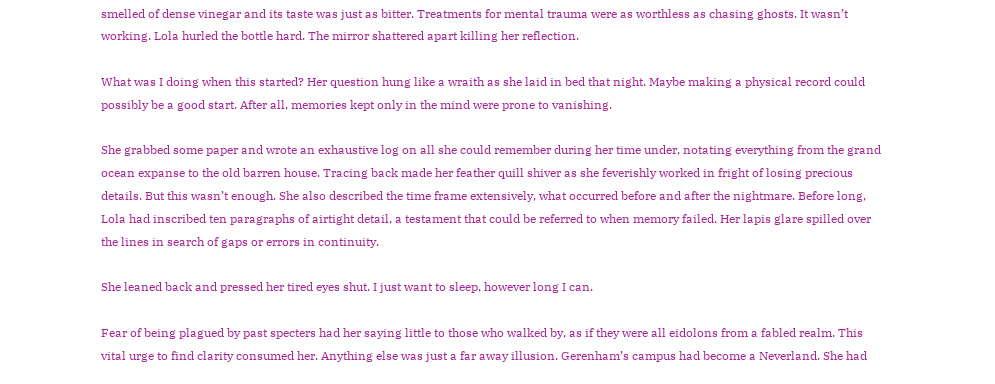smelled of dense vinegar and its taste was just as bitter. Treatments for mental trauma were as worthless as chasing ghosts. It wasn’t working. Lola hurled the bottle hard. The mirror shattered apart killing her reflection.

What was I doing when this started? Her question hung like a wraith as she laid in bed that night. Maybe making a physical record could possibly be a good start. After all, memories kept only in the mind were prone to vanishing.

She grabbed some paper and wrote an exhaustive log on all she could remember during her time under, notating everything from the grand ocean expanse to the old barren house. Tracing back made her feather quill shiver as she feverishly worked in fright of losing precious details. But this wasn’t enough. She also described the time frame extensively, what occurred before and after the nightmare. Before long, Lola had inscribed ten paragraphs of airtight detail, a testament that could be referred to when memory failed. Her lapis glare spilled over the lines in search of gaps or errors in continuity.

She leaned back and pressed her tired eyes shut. I just want to sleep, however long I can.

Fear of being plagued by past specters had her saying little to those who walked by, as if they were all eidolons from a fabled realm. This vital urge to find clarity consumed her. Anything else was just a far away illusion. Gerenham’s campus had become a Neverland. She had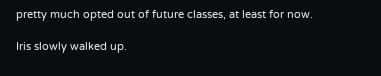pretty much opted out of future classes, at least for now.

Iris slowly walked up.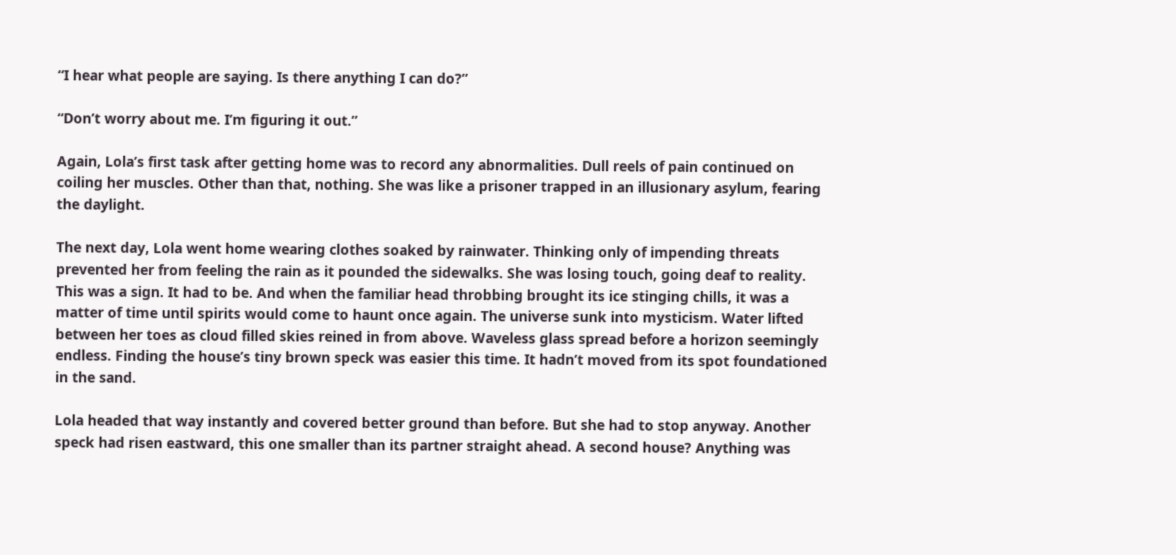“I hear what people are saying. Is there anything I can do?”

“Don’t worry about me. I’m figuring it out.”

Again, Lola’s first task after getting home was to record any abnormalities. Dull reels of pain continued on coiling her muscles. Other than that, nothing. She was like a prisoner trapped in an illusionary asylum, fearing the daylight.

The next day, Lola went home wearing clothes soaked by rainwater. Thinking only of impending threats prevented her from feeling the rain as it pounded the sidewalks. She was losing touch, going deaf to reality. This was a sign. It had to be. And when the familiar head throbbing brought its ice stinging chills, it was a matter of time until spirits would come to haunt once again. The universe sunk into mysticism. Water lifted between her toes as cloud filled skies reined in from above. Waveless glass spread before a horizon seemingly endless. Finding the house’s tiny brown speck was easier this time. It hadn’t moved from its spot foundationed in the sand.

Lola headed that way instantly and covered better ground than before. But she had to stop anyway. Another speck had risen eastward, this one smaller than its partner straight ahead. A second house? Anything was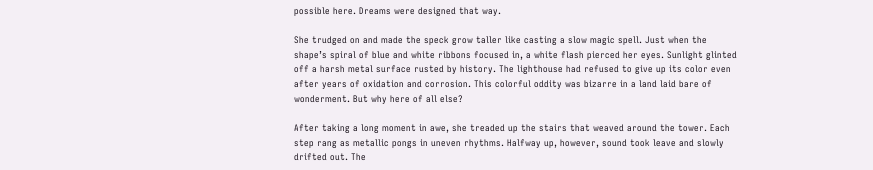possible here. Dreams were designed that way.

She trudged on and made the speck grow taller like casting a slow magic spell. Just when the shape’s spiral of blue and white ribbons focused in, a white flash pierced her eyes. Sunlight glinted off a harsh metal surface rusted by history. The lighthouse had refused to give up its color even after years of oxidation and corrosion. This colorful oddity was bizarre in a land laid bare of wonderment. But why here of all else?

After taking a long moment in awe, she treaded up the stairs that weaved around the tower. Each step rang as metallic pongs in uneven rhythms. Halfway up, however, sound took leave and slowly drifted out. The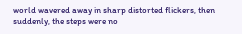world wavered away in sharp distorted flickers, then suddenly, the steps were no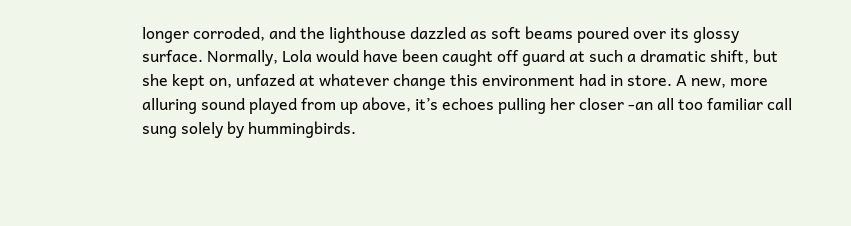longer corroded, and the lighthouse dazzled as soft beams poured over its glossy surface. Normally, Lola would have been caught off guard at such a dramatic shift, but she kept on, unfazed at whatever change this environment had in store. A new, more alluring sound played from up above, it’s echoes pulling her closer -an all too familiar call sung solely by hummingbirds.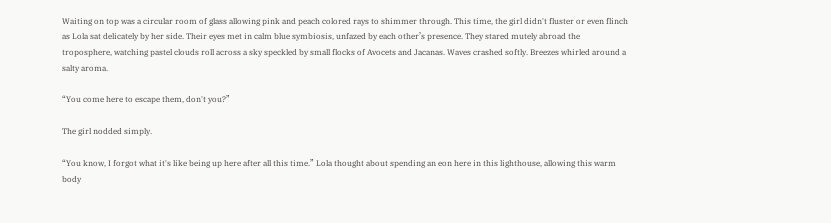Waiting on top was a circular room of glass allowing pink and peach colored rays to shimmer through. This time, the girl didn't fluster or even flinch as Lola sat delicately by her side. Their eyes met in calm blue symbiosis, unfazed by each other’s presence. They stared mutely abroad the troposphere, watching pastel clouds roll across a sky speckled by small flocks of Avocets and Jacanas. Waves crashed softly. Breezes whirled around a salty aroma.

“You come here to escape them, don't you?”

The girl nodded simply.

“You know, I forgot what it's like being up here after all this time.” Lola thought about spending an eon here in this lighthouse, allowing this warm body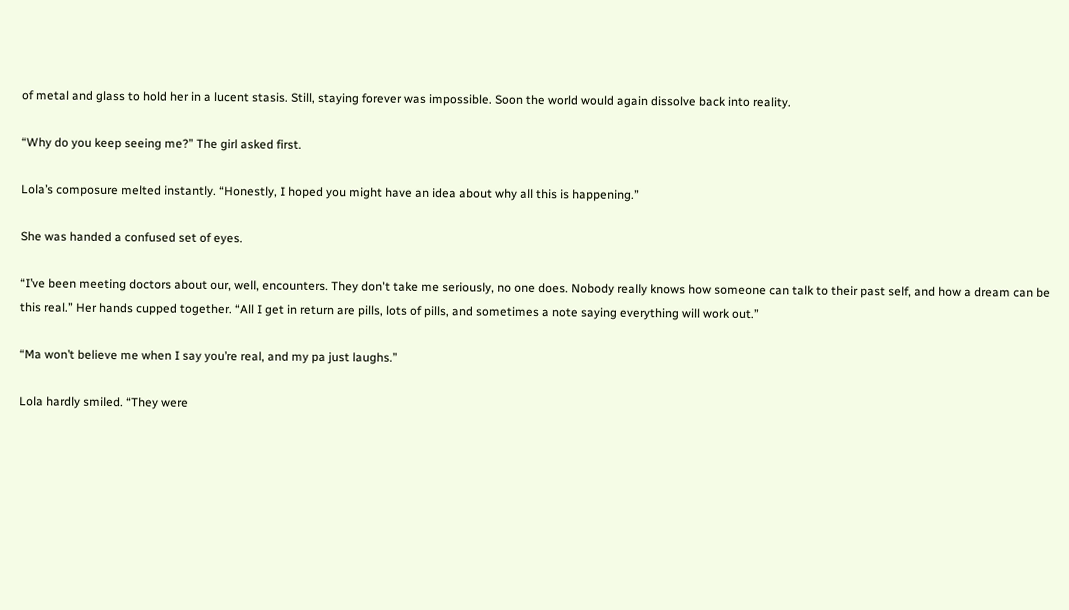of metal and glass to hold her in a lucent stasis. Still, staying forever was impossible. Soon the world would again dissolve back into reality.

“Why do you keep seeing me?” The girl asked first.

Lola’s composure melted instantly. “Honestly, I hoped you might have an idea about why all this is happening.”

She was handed a confused set of eyes.

“I’ve been meeting doctors about our, well, encounters. They don't take me seriously, no one does. Nobody really knows how someone can talk to their past self, and how a dream can be this real.” Her hands cupped together. “All I get in return are pills, lots of pills, and sometimes a note saying everything will work out.”

“Ma won’t believe me when I say you’re real, and my pa just laughs.”

Lola hardly smiled. “They were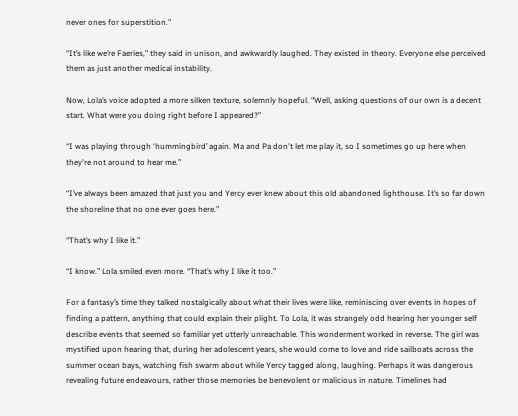never ones for superstition.”

“It’s like we’re Faeries,” they said in unison, and awkwardly laughed. They existed in theory. Everyone else perceived them as just another medical instability.

Now, Lola’s voice adopted a more silken texture, solemnly hopeful. “Well, asking questions of our own is a decent start. What were you doing right before I appeared?”

“I was playing through ‘hummingbird’ again. Ma and Pa don't let me play it, so I sometimes go up here when they're not around to hear me.”

“I’ve always been amazed that just you and Yercy ever knew about this old abandoned lighthouse. It’s so far down the shoreline that no one ever goes here.”

“That’s why I like it.”

“I know.” Lola smiled even more. “That’s why I like it too.”

For a fantasy’s time they talked nostalgically about what their lives were like, reminiscing over events in hopes of finding a pattern, anything that could explain their plight. To Lola, it was strangely odd hearing her younger self describe events that seemed so familiar yet utterly unreachable. This wonderment worked in reverse. The girl was mystified upon hearing that, during her adolescent years, she would come to love and ride sailboats across the summer ocean bays, watching fish swarm about while Yercy tagged along, laughing. Perhaps it was dangerous revealing future endeavours, rather those memories be benevolent or malicious in nature. Timelines had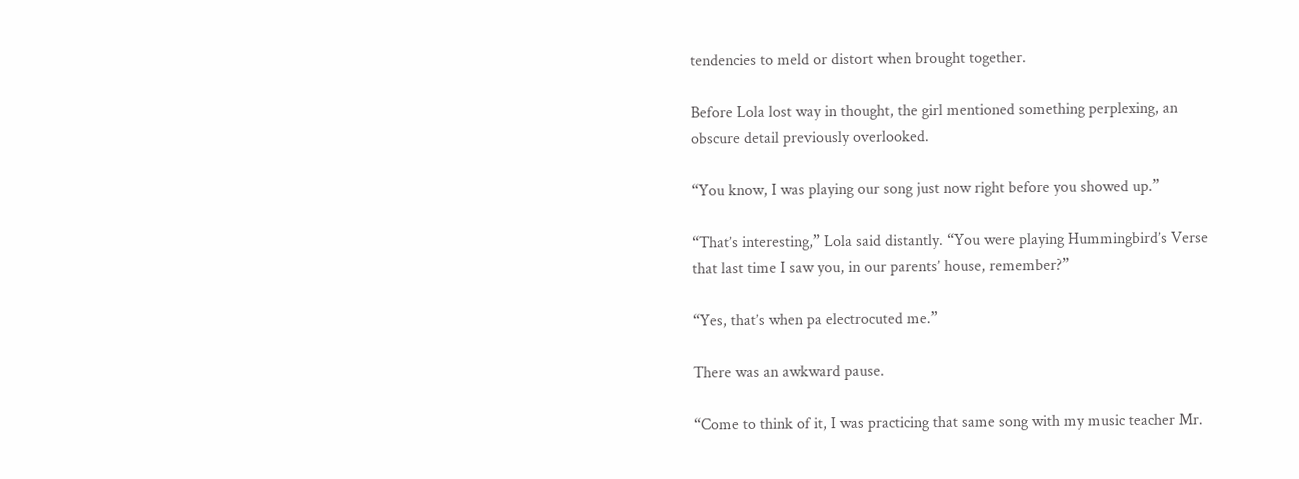tendencies to meld or distort when brought together.

Before Lola lost way in thought, the girl mentioned something perplexing, an obscure detail previously overlooked.

“You know, I was playing our song just now right before you showed up.”

“That’s interesting,” Lola said distantly. “You were playing Hummingbird’s Verse that last time I saw you, in our parents’ house, remember?”

“Yes, that’s when pa electrocuted me.”

There was an awkward pause.

“Come to think of it, I was practicing that same song with my music teacher Mr.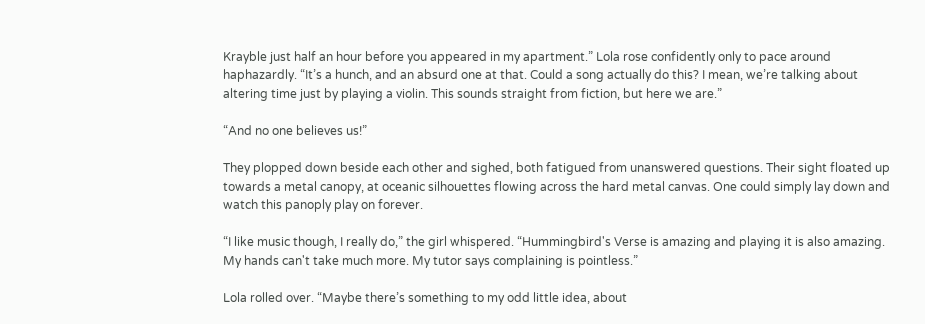Krayble just half an hour before you appeared in my apartment.” Lola rose confidently only to pace around haphazardly. “It’s a hunch, and an absurd one at that. Could a song actually do this? I mean, we’re talking about altering time just by playing a violin. This sounds straight from fiction, but here we are.”

“And no one believes us!”

They plopped down beside each other and sighed, both fatigued from unanswered questions. Their sight floated up towards a metal canopy, at oceanic silhouettes flowing across the hard metal canvas. One could simply lay down and watch this panoply play on forever.

“I like music though, I really do,” the girl whispered. “Hummingbird's Verse is amazing and playing it is also amazing. My hands can't take much more. My tutor says complaining is pointless.”

Lola rolled over. “Maybe there’s something to my odd little idea, about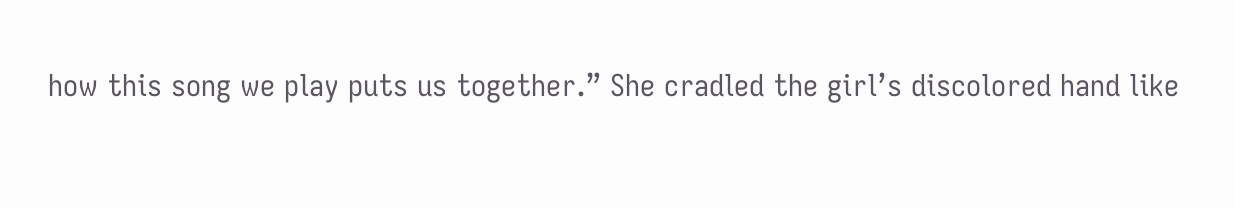how this song we play puts us together.” She cradled the girl’s discolored hand like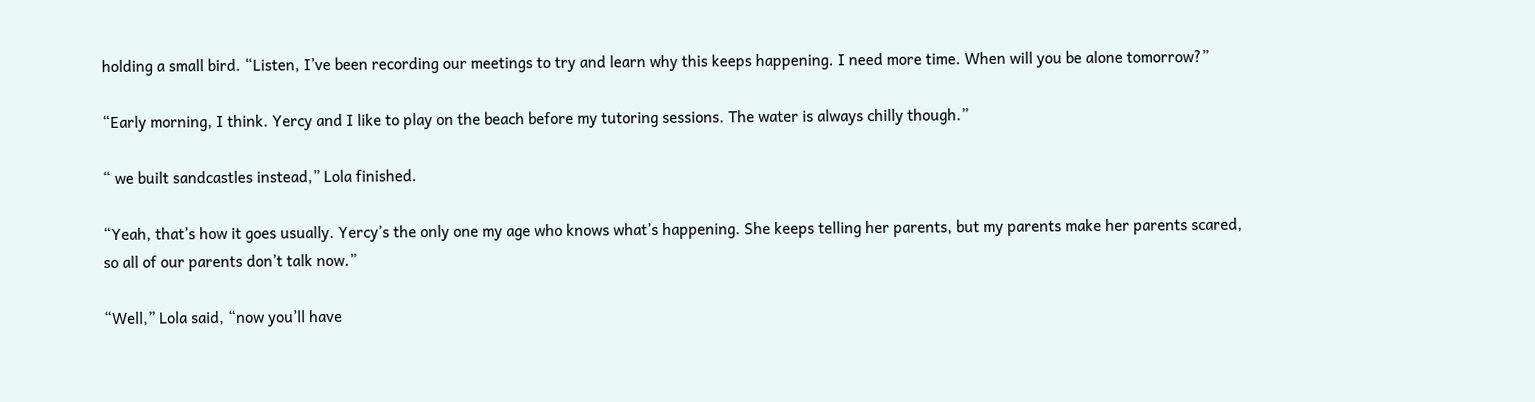holding a small bird. “Listen, I’ve been recording our meetings to try and learn why this keeps happening. I need more time. When will you be alone tomorrow?”

“Early morning, I think. Yercy and I like to play on the beach before my tutoring sessions. The water is always chilly though.”

“ we built sandcastles instead,” Lola finished.

“Yeah, that’s how it goes usually. Yercy’s the only one my age who knows what’s happening. She keeps telling her parents, but my parents make her parents scared, so all of our parents don’t talk now.”

“Well,” Lola said, “now you’ll have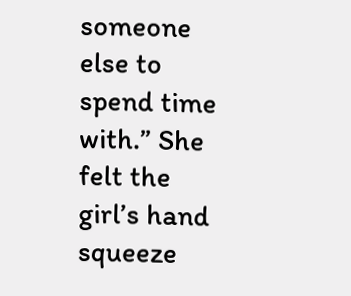someone else to spend time with.” She felt the girl’s hand squeeze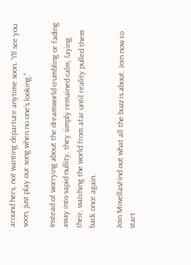around hers, not wanting departure anytime soon. “I’ll see you soon, just play our song when no one’s looking.”

Instead of worrying about the dreamworld crumbling or fading away into vapid nullity, they simply remained calm, laying their, watching the world from afar until reality pulled them back once again.

Join MovellasFind out what all the buzz is about. Join now to start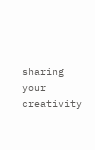sharing your creativity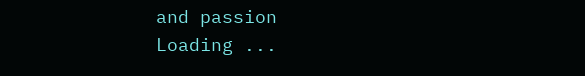and passion
Loading ...